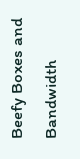Beefy Boxes and Bandwidth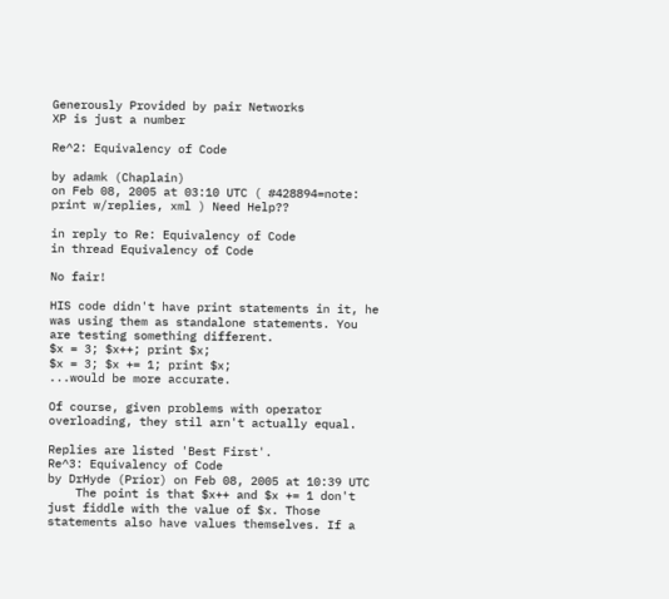Generously Provided by pair Networks
XP is just a number

Re^2: Equivalency of Code

by adamk (Chaplain)
on Feb 08, 2005 at 03:10 UTC ( #428894=note: print w/replies, xml ) Need Help??

in reply to Re: Equivalency of Code
in thread Equivalency of Code

No fair!

HIS code didn't have print statements in it, he was using them as standalone statements. You are testing something different.
$x = 3; $x++; print $x;
$x = 3; $x += 1; print $x;
...would be more accurate.

Of course, given problems with operator overloading, they stil arn't actually equal.

Replies are listed 'Best First'.
Re^3: Equivalency of Code
by DrHyde (Prior) on Feb 08, 2005 at 10:39 UTC
    The point is that $x++ and $x += 1 don't just fiddle with the value of $x. Those statements also have values themselves. If a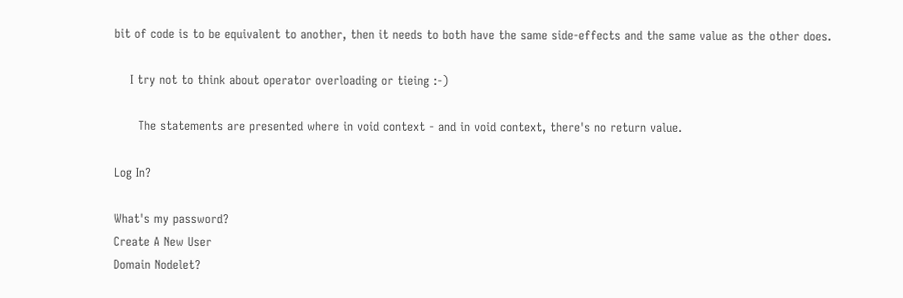bit of code is to be equivalent to another, then it needs to both have the same side-effects and the same value as the other does.

    I try not to think about operator overloading or tieing :-)

      The statements are presented where in void context - and in void context, there's no return value.

Log In?

What's my password?
Create A New User
Domain Nodelet?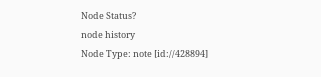Node Status?
node history
Node Type: note [id://428894]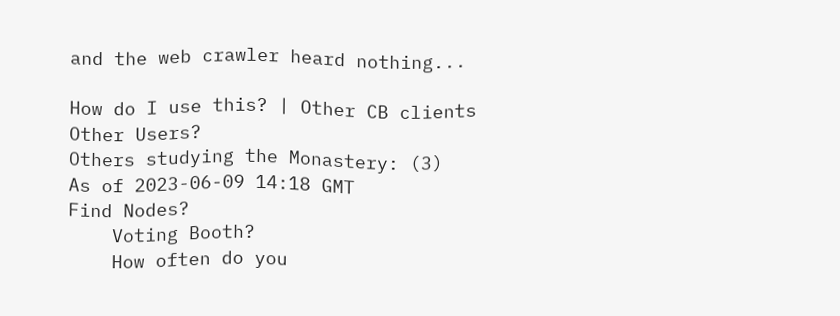and the web crawler heard nothing...

How do I use this? | Other CB clients
Other Users?
Others studying the Monastery: (3)
As of 2023-06-09 14:18 GMT
Find Nodes?
    Voting Booth?
    How often do you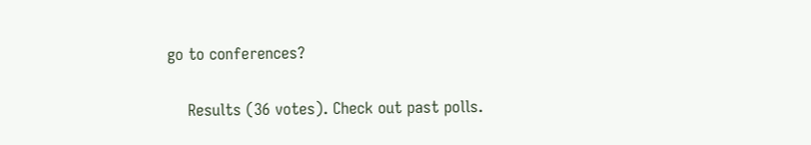go to conferences?

    Results (36 votes). Check out past polls.